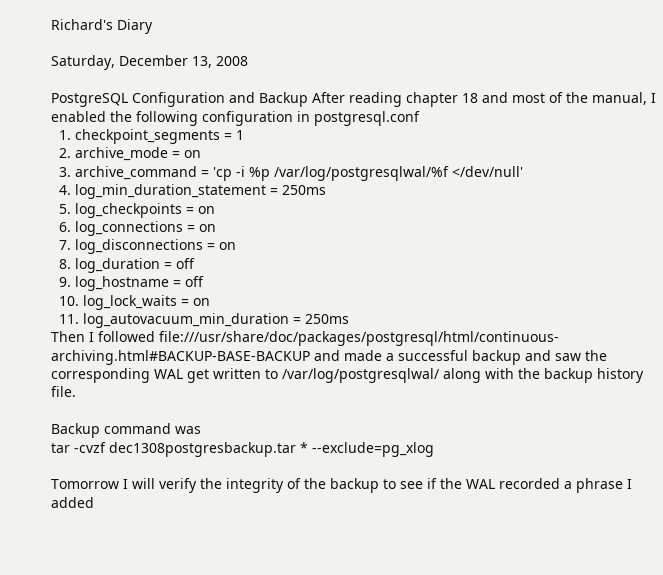Richard's Diary

Saturday, December 13, 2008

PostgreSQL Configuration and Backup After reading chapter 18 and most of the manual, I enabled the following configuration in postgresql.conf
  1. checkpoint_segments = 1
  2. archive_mode = on
  3. archive_command = 'cp -i %p /var/log/postgresqlwal/%f </dev/null'
  4. log_min_duration_statement = 250ms
  5. log_checkpoints = on
  6. log_connections = on
  7. log_disconnections = on
  8. log_duration = off
  9. log_hostname = off
  10. log_lock_waits = on
  11. log_autovacuum_min_duration = 250ms
Then I followed file:///usr/share/doc/packages/postgresql/html/continuous-archiving.html#BACKUP-BASE-BACKUP and made a successful backup and saw the corresponding WAL get written to /var/log/postgresqlwal/ along with the backup history file.

Backup command was
tar -cvzf dec1308postgresbackup.tar * --exclude=pg_xlog

Tomorrow I will verify the integrity of the backup to see if the WAL recorded a phrase I added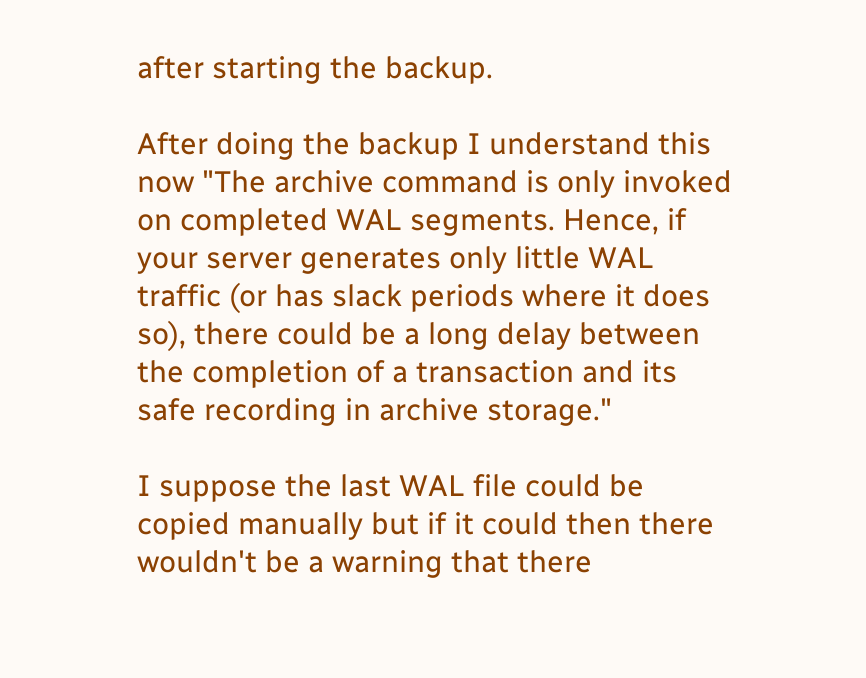after starting the backup.

After doing the backup I understand this now "The archive command is only invoked on completed WAL segments. Hence, if your server generates only little WAL traffic (or has slack periods where it does so), there could be a long delay between the completion of a transaction and its safe recording in archive storage."

I suppose the last WAL file could be copied manually but if it could then there wouldn't be a warning that there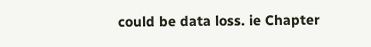could be data loss. ie Chapter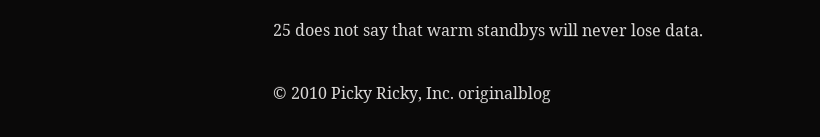25 does not say that warm standbys will never lose data.

© 2010 Picky Ricky, Inc. originalblog